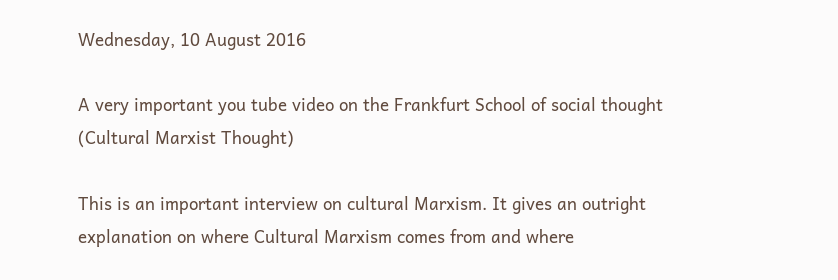Wednesday, 10 August 2016

A very important you tube video on the Frankfurt School of social thought (Cultural Marxist Thought)

This is an important interview on cultural Marxism. It gives an outright explanation on where Cultural Marxism comes from and where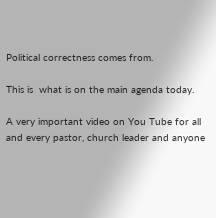Political correctness comes from.

This is  what is on the main agenda today.

A very important video on You Tube for all and every pastor, church leader and anyone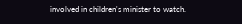involved in children's minister to watch.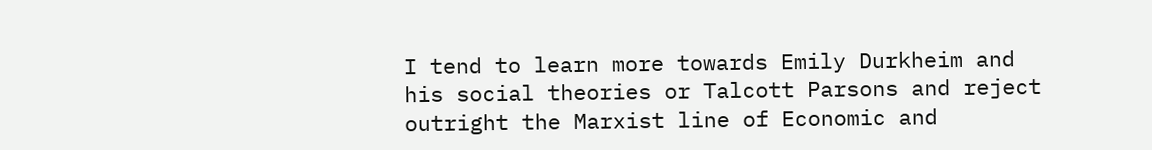I tend to learn more towards Emily Durkheim and his social theories or Talcott Parsons and reject outright the Marxist line of Economic and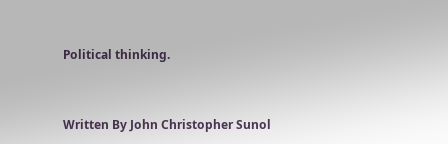Political thinking.


Written By John Christopher Sunol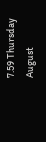7.59 Thursday August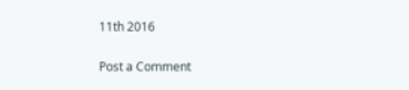11th 2016

Post a Comment